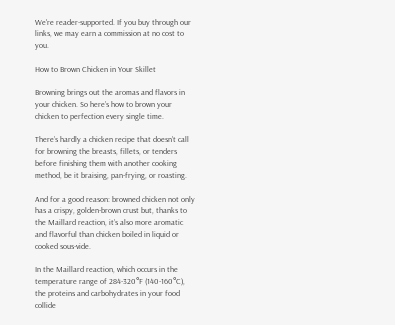We're reader-supported. If you buy through our links, we may earn a commission at no cost to you.

How to Brown Chicken in Your Skillet

Browning brings out the aromas and flavors in your chicken. So here’s how to brown your chicken to perfection every single time.

There’s hardly a chicken recipe that doesn’t call for browning the breasts, fillets, or tenders before finishing them with another cooking method, be it braising, pan-frying, or roasting.

And for a good reason: browned chicken not only has a crispy, golden-brown crust but, thanks to the Maillard reaction, it’s also more aromatic and flavorful than chicken boiled in liquid or cooked sous-vide.

In the Maillard reaction, which occurs in the temperature range of 284-320°F (140-160°C), the proteins and carbohydrates in your food collide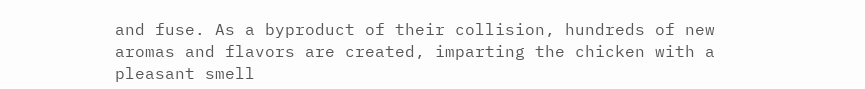and fuse. As a byproduct of their collision, hundreds of new aromas and flavors are created, imparting the chicken with a pleasant smell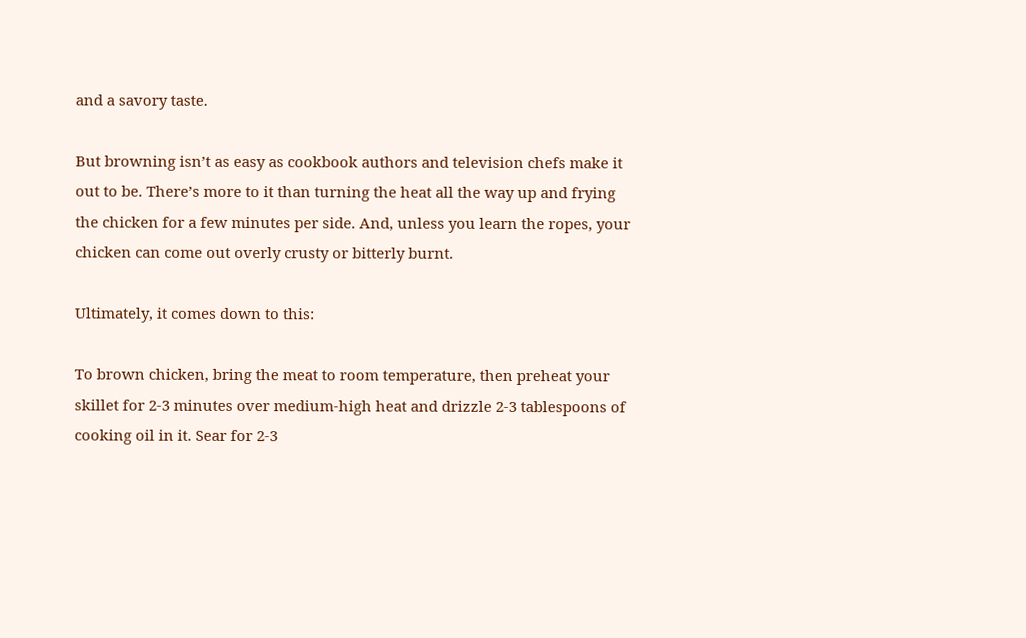and a savory taste.

But browning isn’t as easy as cookbook authors and television chefs make it out to be. There’s more to it than turning the heat all the way up and frying the chicken for a few minutes per side. And, unless you learn the ropes, your chicken can come out overly crusty or bitterly burnt.

Ultimately, it comes down to this:

To brown chicken, bring the meat to room temperature, then preheat your skillet for 2-3 minutes over medium-high heat and drizzle 2-3 tablespoons of cooking oil in it. Sear for 2-3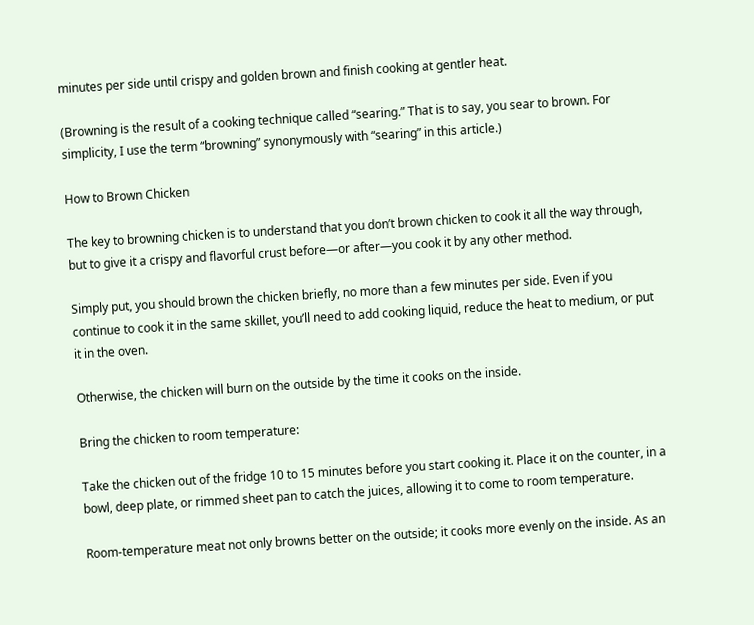minutes per side until crispy and golden brown and finish cooking at gentler heat.

(Browning is the result of a cooking technique called “searing.” That is to say, you sear to brown. For simplicity, I use the term “browning” synonymously with “searing” in this article.)

How to Brown Chicken

The key to browning chicken is to understand that you don’t brown chicken to cook it all the way through, but to give it a crispy and flavorful crust before—or after—you cook it by any other method.

Simply put, you should brown the chicken briefly, no more than a few minutes per side. Even if you continue to cook it in the same skillet, you’ll need to add cooking liquid, reduce the heat to medium, or put it in the oven.

Otherwise, the chicken will burn on the outside by the time it cooks on the inside.

Bring the chicken to room temperature:

Take the chicken out of the fridge 10 to 15 minutes before you start cooking it. Place it on the counter, in a bowl, deep plate, or rimmed sheet pan to catch the juices, allowing it to come to room temperature.

Room-temperature meat not only browns better on the outside; it cooks more evenly on the inside. As an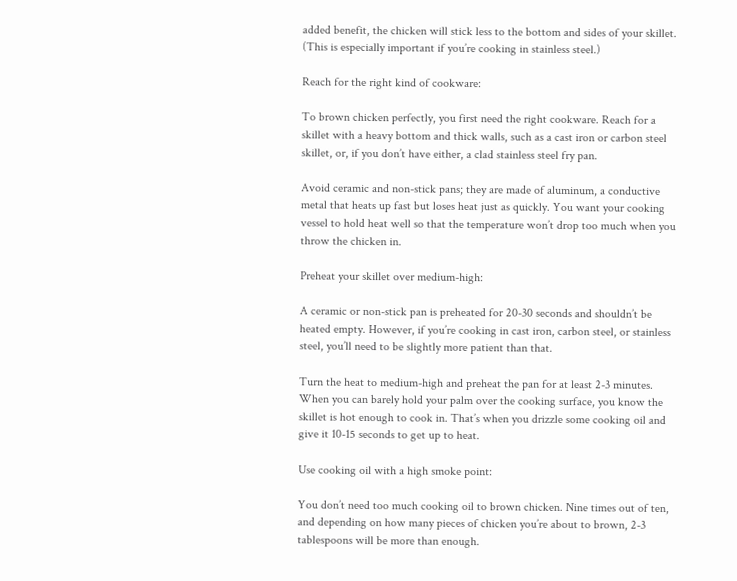added benefit, the chicken will stick less to the bottom and sides of your skillet. (This is especially important if you’re cooking in stainless steel.)

Reach for the right kind of cookware:

To brown chicken perfectly, you first need the right cookware. Reach for a skillet with a heavy bottom and thick walls, such as a cast iron or carbon steel skillet, or, if you don’t have either, a clad stainless steel fry pan.

Avoid ceramic and non-stick pans; they are made of aluminum, a conductive metal that heats up fast but loses heat just as quickly. You want your cooking vessel to hold heat well so that the temperature won’t drop too much when you throw the chicken in.

Preheat your skillet over medium-high:

A ceramic or non-stick pan is preheated for 20-30 seconds and shouldn’t be heated empty. However, if you’re cooking in cast iron, carbon steel, or stainless steel, you’ll need to be slightly more patient than that.

Turn the heat to medium-high and preheat the pan for at least 2-3 minutes. When you can barely hold your palm over the cooking surface, you know the skillet is hot enough to cook in. That’s when you drizzle some cooking oil and give it 10-15 seconds to get up to heat.

Use cooking oil with a high smoke point:

You don’t need too much cooking oil to brown chicken. Nine times out of ten, and depending on how many pieces of chicken you’re about to brown, 2-3 tablespoons will be more than enough.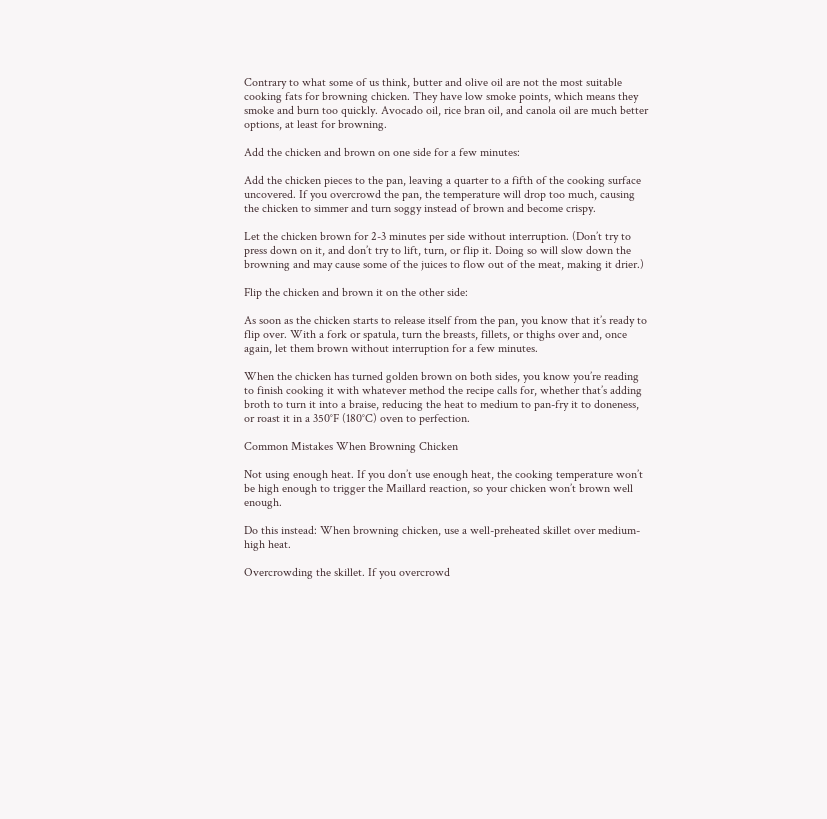Contrary to what some of us think, butter and olive oil are not the most suitable cooking fats for browning chicken. They have low smoke points, which means they smoke and burn too quickly. Avocado oil, rice bran oil, and canola oil are much better options, at least for browning.

Add the chicken and brown on one side for a few minutes:

Add the chicken pieces to the pan, leaving a quarter to a fifth of the cooking surface uncovered. If you overcrowd the pan, the temperature will drop too much, causing the chicken to simmer and turn soggy instead of brown and become crispy.

Let the chicken brown for 2-3 minutes per side without interruption. (Don’t try to press down on it, and don’t try to lift, turn, or flip it. Doing so will slow down the browning and may cause some of the juices to flow out of the meat, making it drier.)

Flip the chicken and brown it on the other side:

As soon as the chicken starts to release itself from the pan, you know that it’s ready to flip over. With a fork or spatula, turn the breasts, fillets, or thighs over and, once again, let them brown without interruption for a few minutes.

When the chicken has turned golden brown on both sides, you know you’re reading to finish cooking it with whatever method the recipe calls for, whether that’s adding broth to turn it into a braise, reducing the heat to medium to pan-fry it to doneness, or roast it in a 350°F (180°C) oven to perfection.

Common Mistakes When Browning Chicken

Not using enough heat. If you don’t use enough heat, the cooking temperature won’t be high enough to trigger the Maillard reaction, so your chicken won’t brown well enough.

Do this instead: When browning chicken, use a well-preheated skillet over medium-high heat.

Overcrowding the skillet. If you overcrowd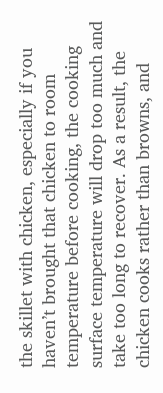the skillet with chicken, especially if you haven’t brought that chicken to room temperature before cooking, the cooking surface temperature will drop too much and take too long to recover. As a result, the chicken cooks rather than browns, and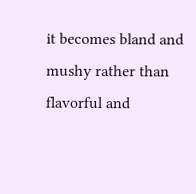it becomes bland and mushy rather than flavorful and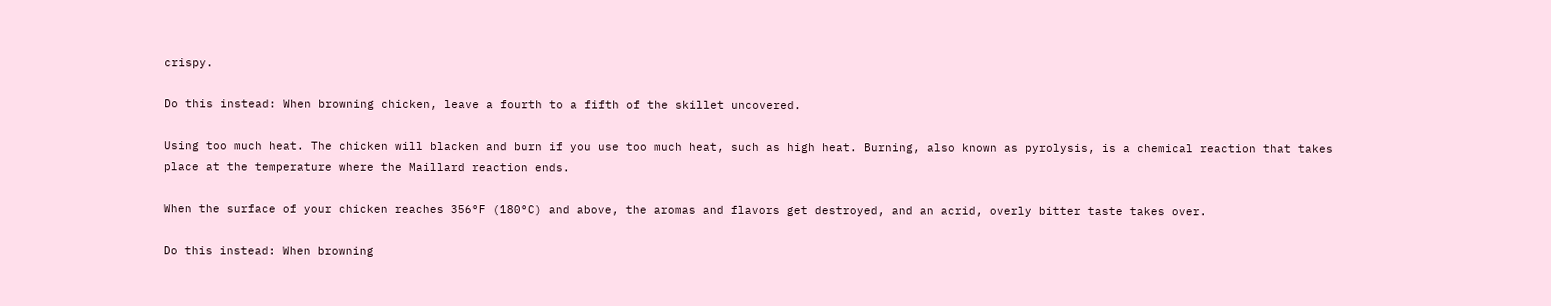crispy.

Do this instead: When browning chicken, leave a fourth to a fifth of the skillet uncovered.

Using too much heat. The chicken will blacken and burn if you use too much heat, such as high heat. Burning, also known as pyrolysis, is a chemical reaction that takes place at the temperature where the Maillard reaction ends.

When the surface of your chicken reaches 356°F (180°C) and above, the aromas and flavors get destroyed, and an acrid, overly bitter taste takes over.

Do this instead: When browning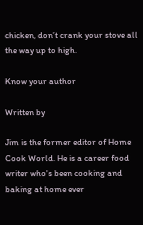chicken, don’t crank your stove all the way up to high.

Know your author

Written by

Jim is the former editor of Home Cook World. He is a career food writer who's been cooking and baking at home ever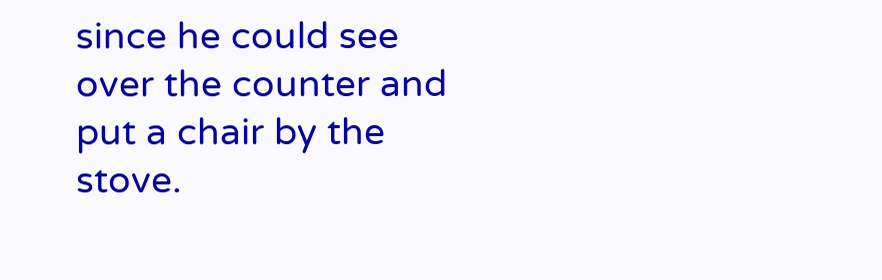since he could see over the counter and put a chair by the stove.